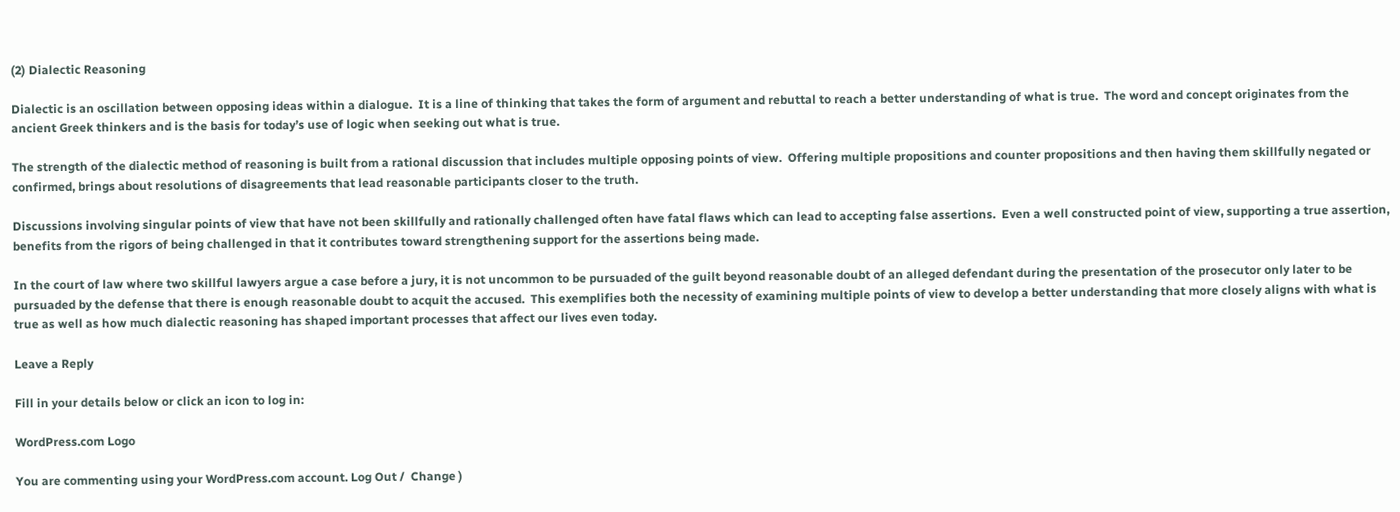(2) Dialectic Reasoning

Dialectic is an oscillation between opposing ideas within a dialogue.  It is a line of thinking that takes the form of argument and rebuttal to reach a better understanding of what is true.  The word and concept originates from the ancient Greek thinkers and is the basis for today’s use of logic when seeking out what is true.

The strength of the dialectic method of reasoning is built from a rational discussion that includes multiple opposing points of view.  Offering multiple propositions and counter propositions and then having them skillfully negated or confirmed, brings about resolutions of disagreements that lead reasonable participants closer to the truth.

Discussions involving singular points of view that have not been skillfully and rationally challenged often have fatal flaws which can lead to accepting false assertions.  Even a well constructed point of view, supporting a true assertion, benefits from the rigors of being challenged in that it contributes toward strengthening support for the assertions being made.

In the court of law where two skillful lawyers argue a case before a jury, it is not uncommon to be pursuaded of the guilt beyond reasonable doubt of an alleged defendant during the presentation of the prosecutor only later to be pursuaded by the defense that there is enough reasonable doubt to acquit the accused.  This exemplifies both the necessity of examining multiple points of view to develop a better understanding that more closely aligns with what is true as well as how much dialectic reasoning has shaped important processes that affect our lives even today.

Leave a Reply

Fill in your details below or click an icon to log in:

WordPress.com Logo

You are commenting using your WordPress.com account. Log Out /  Change )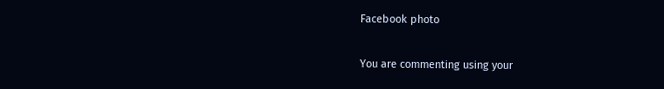Facebook photo

You are commenting using your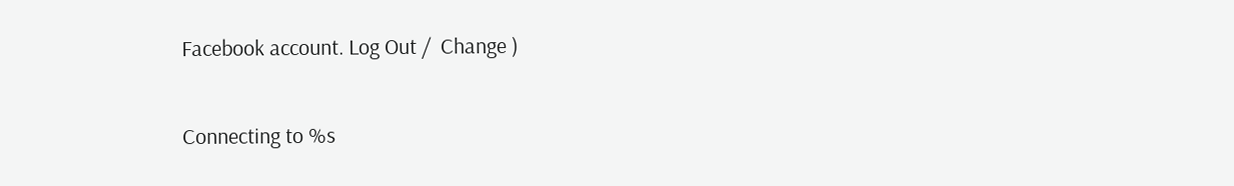Facebook account. Log Out /  Change )

Connecting to %s